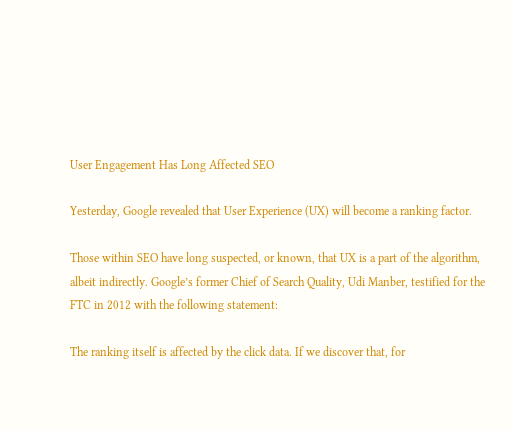User Engagement Has Long Affected SEO

Yesterday, Google revealed that User Experience (UX) will become a ranking factor.

Those within SEO have long suspected, or known, that UX is a part of the algorithm, albeit indirectly. Google’s former Chief of Search Quality, Udi Manber, testified for the FTC in 2012 with the following statement:

The ranking itself is affected by the click data. If we discover that, for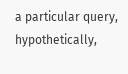a particular query, hypothetically,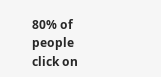80% of people click on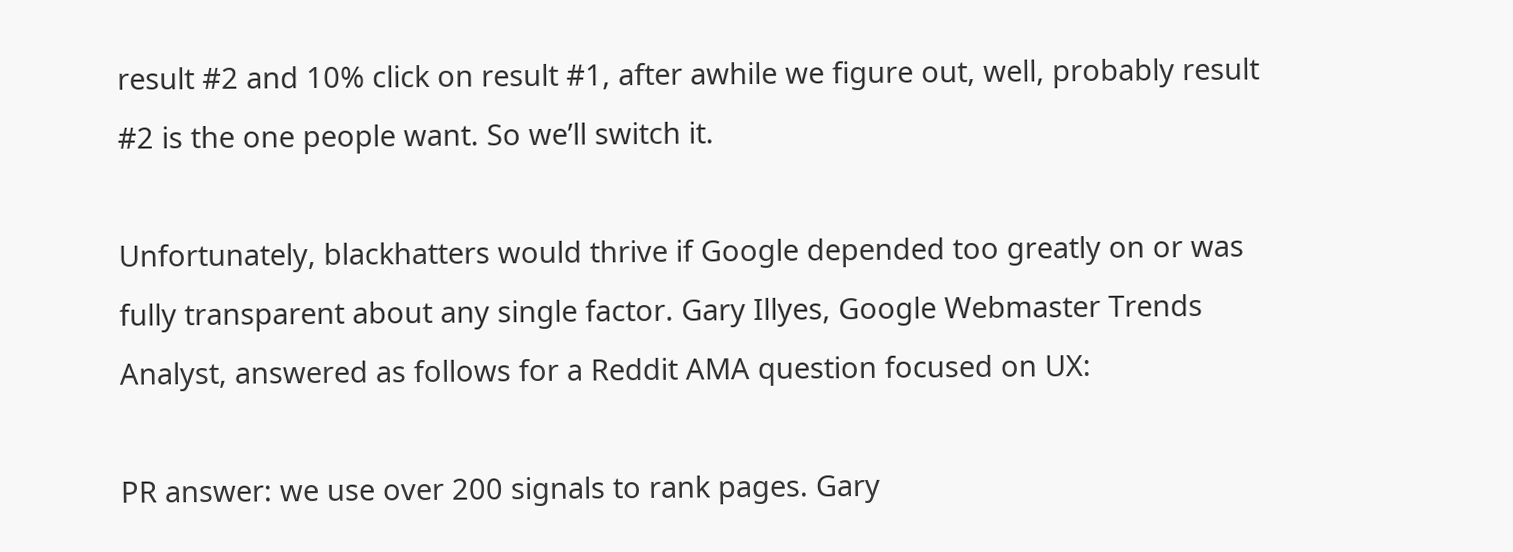result #2 and 10% click on result #1, after awhile we figure out, well, probably result #2 is the one people want. So we’ll switch it.

Unfortunately, blackhatters would thrive if Google depended too greatly on or was fully transparent about any single factor. Gary Illyes, Google Webmaster Trends Analyst, answered as follows for a Reddit AMA question focused on UX:

PR answer: we use over 200 signals to rank pages. Gary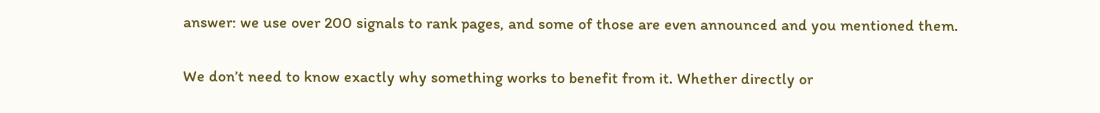answer: we use over 200 signals to rank pages, and some of those are even announced and you mentioned them.

We don’t need to know exactly why something works to benefit from it. Whether directly or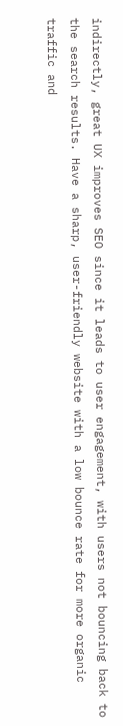indirectly, great UX improves SEO since it leads to user engagement, with users not bouncing back to the search results. Have a sharp, user-friendly website with a low bounce rate for more organic traffic and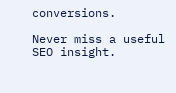conversions.

Never miss a useful SEO insight.